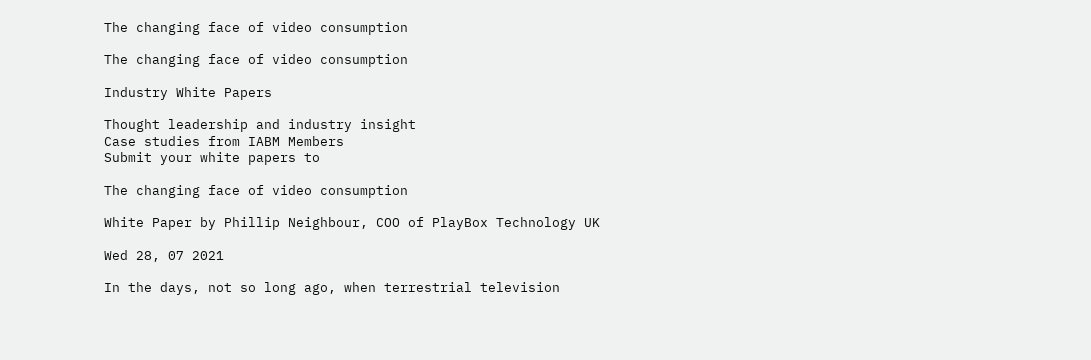The changing face of video consumption

The changing face of video consumption

Industry White Papers

Thought leadership and industry insight
Case studies from IABM Members
Submit your white papers to

The changing face of video consumption

White Paper by Phillip Neighbour, COO of PlayBox Technology UK

Wed 28, 07 2021

In the days, not so long ago, when terrestrial television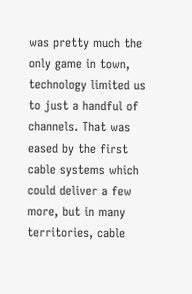was pretty much the only game in town, technology limited us to just a handful of channels. That was eased by the first cable systems which could deliver a few more, but in many territories, cable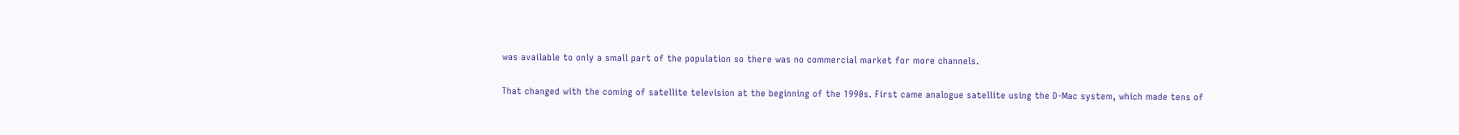was available to only a small part of the population so there was no commercial market for more channels.

That changed with the coming of satellite television at the beginning of the 1990s. First came analogue satellite using the D-Mac system, which made tens of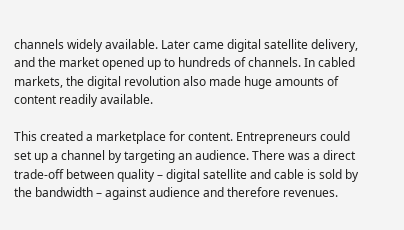channels widely available. Later came digital satellite delivery, and the market opened up to hundreds of channels. In cabled markets, the digital revolution also made huge amounts of content readily available.

This created a marketplace for content. Entrepreneurs could set up a channel by targeting an audience. There was a direct trade-off between quality – digital satellite and cable is sold by the bandwidth – against audience and therefore revenues.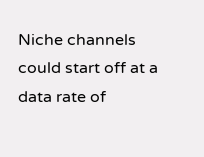Niche channels could start off at a data rate of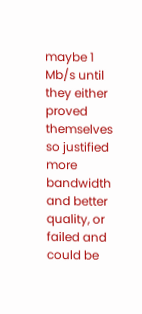maybe 1 Mb/s until they either proved themselves so justified more bandwidth and better quality, or failed and could be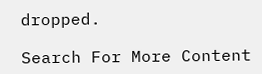dropped.

Search For More Content